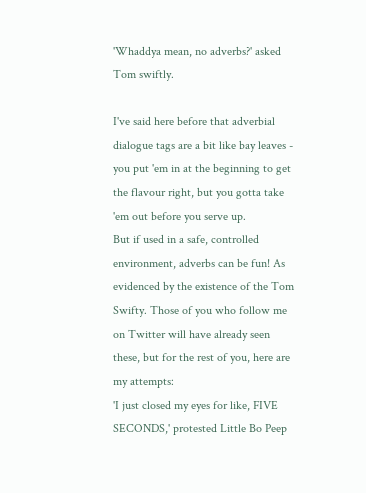'Whaddya mean, no adverbs?' asked Tom swiftly.

I've said here before that adverbial dialogue tags are a bit like bay leaves - you put 'em in at the beginning to get the flavour right, but you gotta take 'em out before you serve up.
But if used in a safe, controlled environment, adverbs can be fun! As evidenced by the existence of the Tom Swifty. Those of you who follow me on Twitter will have already seen these, but for the rest of you, here are my attempts:
'I just closed my eyes for like, FIVE SECONDS,' protested Little Bo Peep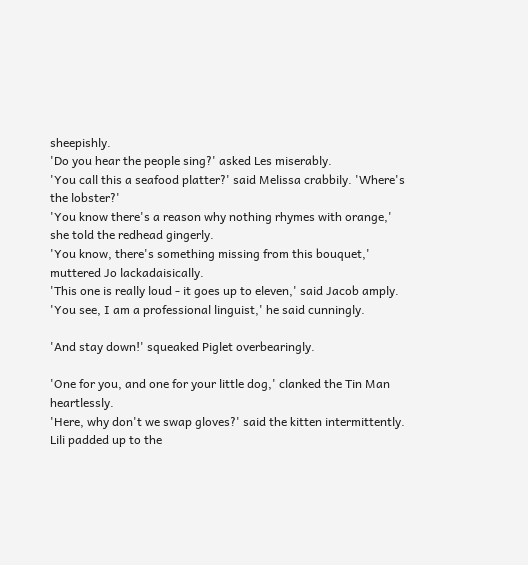sheepishly.
'Do you hear the people sing?' asked Les miserably.
'You call this a seafood platter?' said Melissa crabbily. 'Where's the lobster?'
'You know there's a reason why nothing rhymes with orange,' she told the redhead gingerly.
'You know, there's something missing from this bouquet,' muttered Jo lackadaisically.
'This one is really loud - it goes up to eleven,' said Jacob amply.
'You see, I am a professional linguist,' he said cunningly.

'And stay down!' squeaked Piglet overbearingly.

'One for you, and one for your little dog,' clanked the Tin Man heartlessly.
'Here, why don't we swap gloves?' said the kitten intermittently.
Lili padded up to the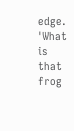edge. 'What is that frog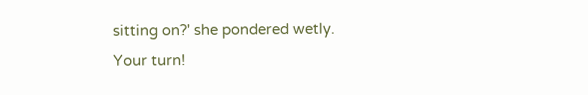sitting on?' she pondered wetly.
Your turn!